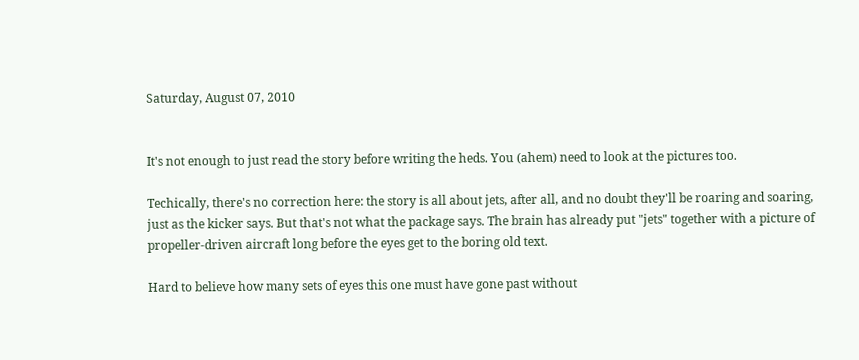Saturday, August 07, 2010


It's not enough to just read the story before writing the heds. You (ahem) need to look at the pictures too.

Techically, there's no correction here: the story is all about jets, after all, and no doubt they'll be roaring and soaring, just as the kicker says. But that's not what the package says. The brain has already put "jets" together with a picture of propeller-driven aircraft long before the eyes get to the boring old text.

Hard to believe how many sets of eyes this one must have gone past without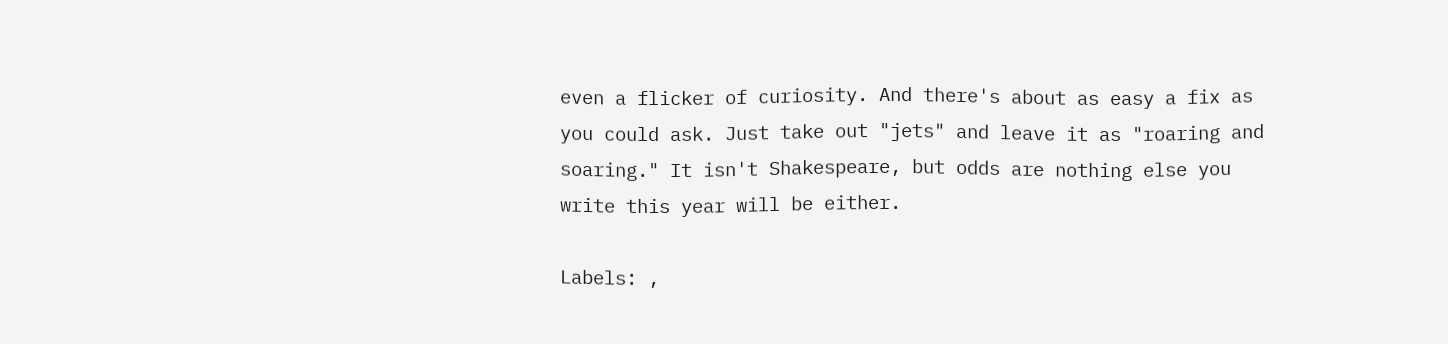even a flicker of curiosity. And there's about as easy a fix as you could ask. Just take out "jets" and leave it as "roaring and soaring." It isn't Shakespeare, but odds are nothing else you write this year will be either.

Labels: ,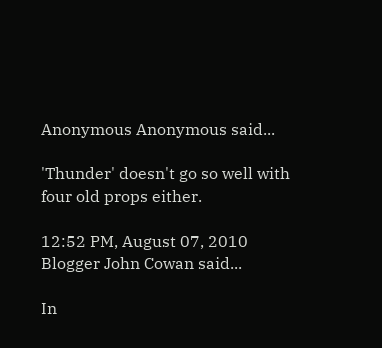Anonymous Anonymous said...

'Thunder' doesn't go so well with four old props either.

12:52 PM, August 07, 2010
Blogger John Cowan said...

In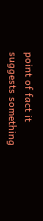point of fact it suggests something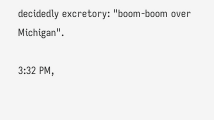decidedly excretory: "boom-boom over Michigan".

3:32 PM,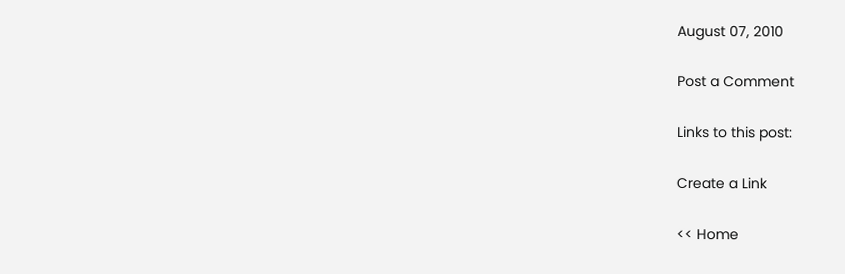August 07, 2010

Post a Comment

Links to this post:

Create a Link

<< Home